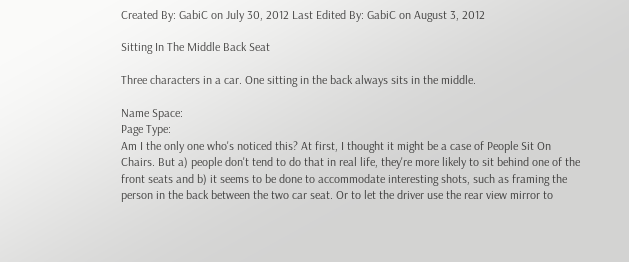Created By: GabiC on July 30, 2012 Last Edited By: GabiC on August 3, 2012

Sitting In The Middle Back Seat

Three characters in a car. One sitting in the back always sits in the middle.

Name Space:
Page Type:
Am I the only one who's noticed this? At first, I thought it might be a case of People Sit On Chairs. But a) people don't tend to do that in real life, they're more likely to sit behind one of the front seats and b) it seems to be done to accommodate interesting shots, such as framing the person in the back between the two car seat. Or to let the driver use the rear view mirror to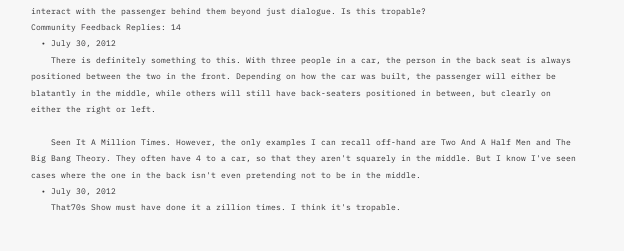interact with the passenger behind them beyond just dialogue. Is this tropable?
Community Feedback Replies: 14
  • July 30, 2012
    There is definitely something to this. With three people in a car, the person in the back seat is always positioned between the two in the front. Depending on how the car was built, the passenger will either be blatantly in the middle, while others will still have back-seaters positioned in between, but clearly on either the right or left.

    Seen It A Million Times. However, the only examples I can recall off-hand are Two And A Half Men and The Big Bang Theory. They often have 4 to a car, so that they aren't squarely in the middle. But I know I've seen cases where the one in the back isn't even pretending not to be in the middle.
  • July 30, 2012
    That70s Show must have done it a zillion times. I think it's tropable.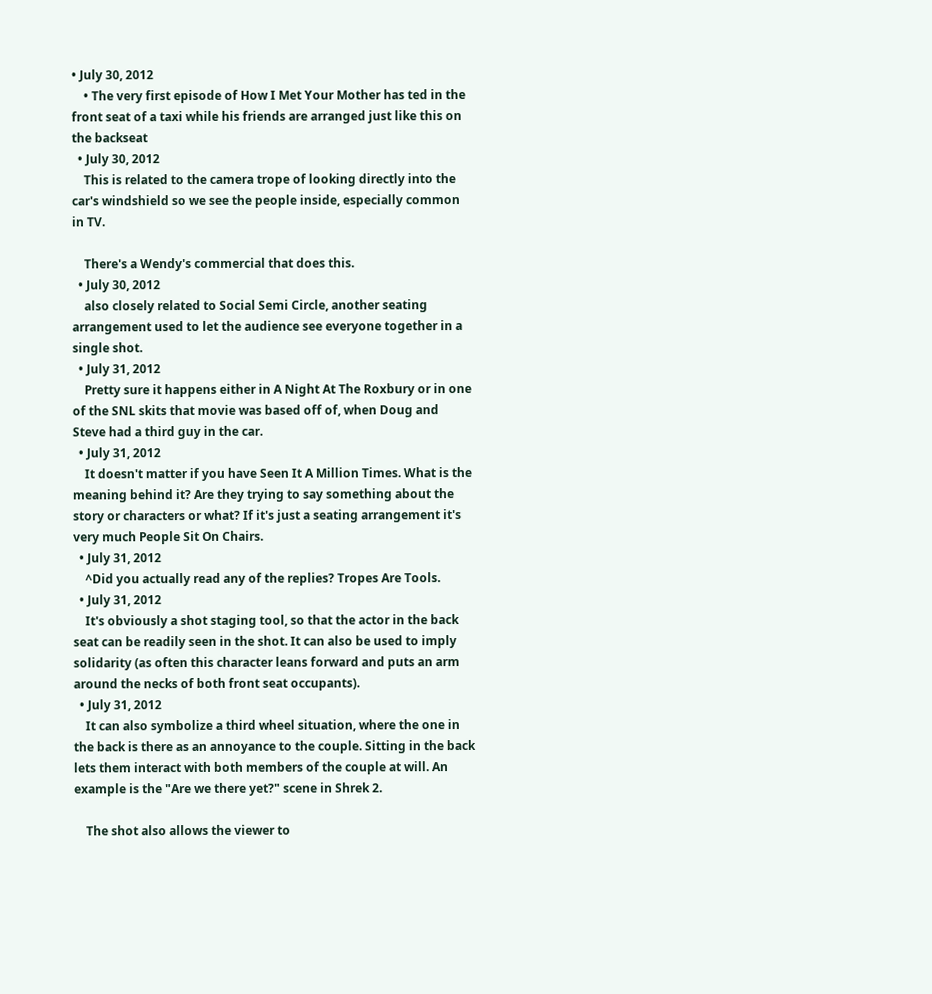• July 30, 2012
    • The very first episode of How I Met Your Mother has ted in the front seat of a taxi while his friends are arranged just like this on the backseat
  • July 30, 2012
    This is related to the camera trope of looking directly into the car's windshield so we see the people inside, especially common in TV.

    There's a Wendy's commercial that does this.
  • July 30, 2012
    also closely related to Social Semi Circle, another seating arrangement used to let the audience see everyone together in a single shot.
  • July 31, 2012
    Pretty sure it happens either in A Night At The Roxbury or in one of the SNL skits that movie was based off of, when Doug and Steve had a third guy in the car.
  • July 31, 2012
    It doesn't matter if you have Seen It A Million Times. What is the meaning behind it? Are they trying to say something about the story or characters or what? If it's just a seating arrangement it's very much People Sit On Chairs.
  • July 31, 2012
    ^Did you actually read any of the replies? Tropes Are Tools.
  • July 31, 2012
    It's obviously a shot staging tool, so that the actor in the back seat can be readily seen in the shot. It can also be used to imply solidarity (as often this character leans forward and puts an arm around the necks of both front seat occupants).
  • July 31, 2012
    It can also symbolize a third wheel situation, where the one in the back is there as an annoyance to the couple. Sitting in the back lets them interact with both members of the couple at will. An example is the "Are we there yet?" scene in Shrek 2.

    The shot also allows the viewer to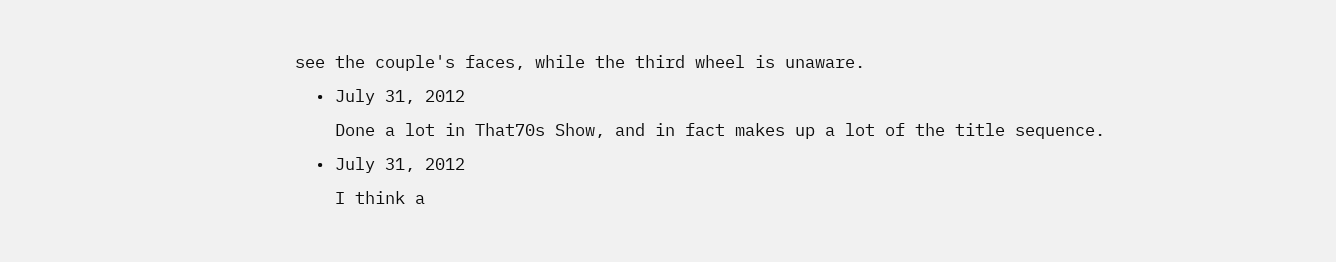see the couple's faces, while the third wheel is unaware.
  • July 31, 2012
    Done a lot in That70s Show, and in fact makes up a lot of the title sequence.
  • July 31, 2012
    I think a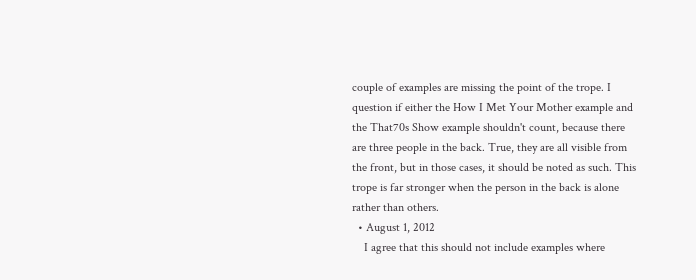couple of examples are missing the point of the trope. I question if either the How I Met Your Mother example and the That70s Show example shouldn't count, because there are three people in the back. True, they are all visible from the front, but in those cases, it should be noted as such. This trope is far stronger when the person in the back is alone rather than others.
  • August 1, 2012
    I agree that this should not include examples where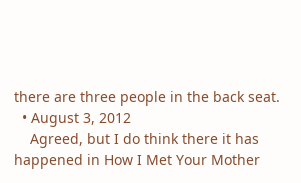there are three people in the back seat.
  • August 3, 2012
    Agreed, but I do think there it has happened in How I Met Your Mother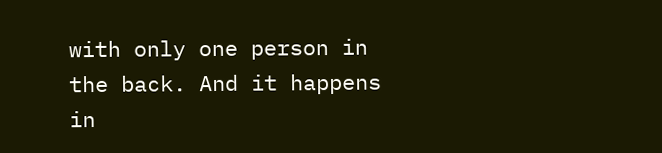with only one person in the back. And it happens in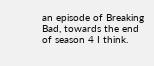an episode of Breaking Bad, towards the end of season 4 I think.